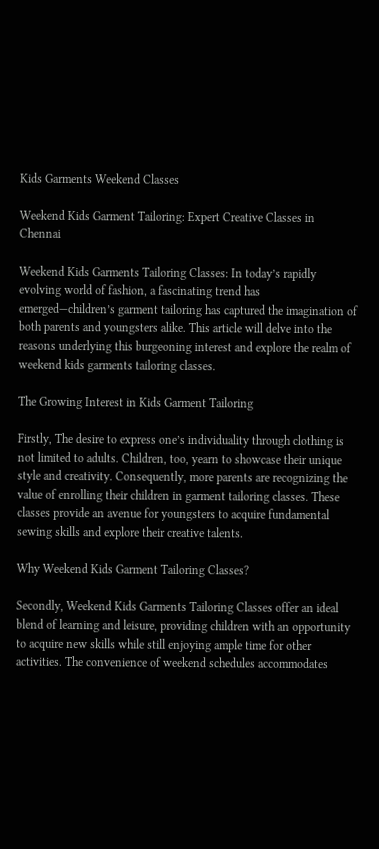Kids Garments Weekend Classes

Weekend Kids Garment Tailoring: Expert Creative Classes in Chennai

Weekend Kids Garments Tailoring Classes: In today’s rapidly evolving world of fashion, a fascinating trend has emerged—children’s garment tailoring has captured the imagination of both parents and youngsters alike. This article will delve into the reasons underlying this burgeoning interest and explore the realm of weekend kids garments tailoring classes.

The Growing Interest in Kids Garment Tailoring

Firstly, The desire to express one’s individuality through clothing is not limited to adults. Children, too, yearn to showcase their unique style and creativity. Consequently, more parents are recognizing the value of enrolling their children in garment tailoring classes. These classes provide an avenue for youngsters to acquire fundamental sewing skills and explore their creative talents.

Why Weekend Kids Garment Tailoring Classes?

Secondly, Weekend Kids Garments Tailoring Classes offer an ideal blend of learning and leisure, providing children with an opportunity to acquire new skills while still enjoying ample time for other activities. The convenience of weekend schedules accommodates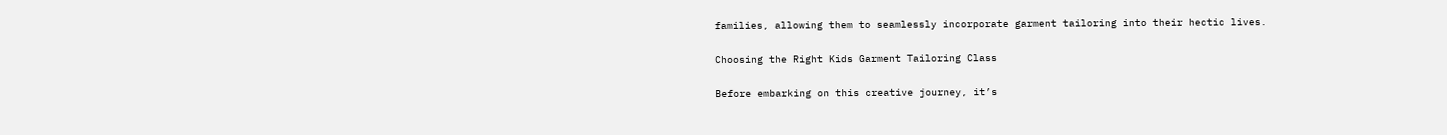families, allowing them to seamlessly incorporate garment tailoring into their hectic lives.

Choosing the Right Kids Garment Tailoring Class

Before embarking on this creative journey, it’s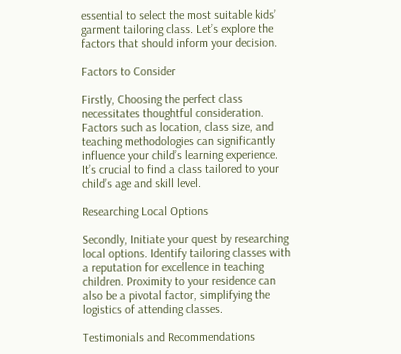essential to select the most suitable kids’ garment tailoring class. Let’s explore the factors that should inform your decision.

Factors to Consider

Firstly, Choosing the perfect class necessitates thoughtful consideration. Factors such as location, class size, and teaching methodologies can significantly influence your child’s learning experience. It’s crucial to find a class tailored to your child’s age and skill level.

Researching Local Options

Secondly, Initiate your quest by researching local options. Identify tailoring classes with a reputation for excellence in teaching children. Proximity to your residence can also be a pivotal factor, simplifying the logistics of attending classes.

Testimonials and Recommendations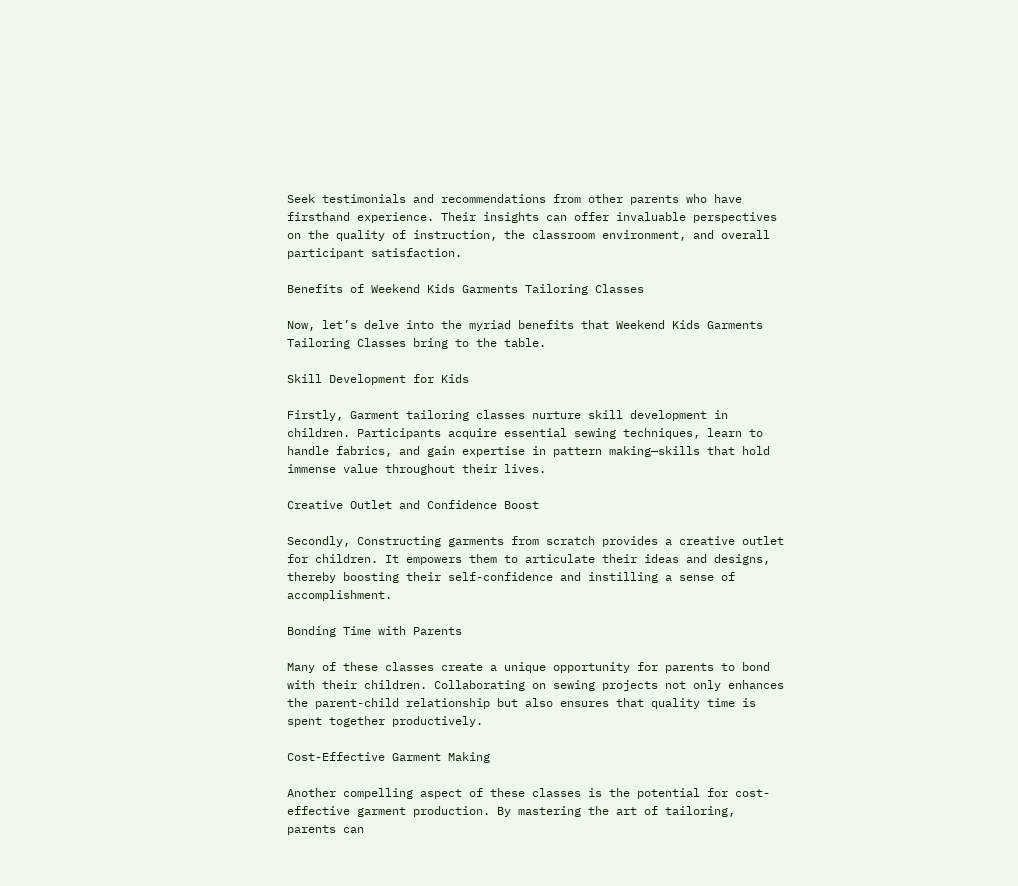Seek testimonials and recommendations from other parents who have firsthand experience. Their insights can offer invaluable perspectives on the quality of instruction, the classroom environment, and overall participant satisfaction.

Benefits of Weekend Kids Garments Tailoring Classes

Now, let’s delve into the myriad benefits that Weekend Kids Garments Tailoring Classes bring to the table.

Skill Development for Kids

Firstly, Garment tailoring classes nurture skill development in children. Participants acquire essential sewing techniques, learn to handle fabrics, and gain expertise in pattern making—skills that hold immense value throughout their lives.

Creative Outlet and Confidence Boost

Secondly, Constructing garments from scratch provides a creative outlet for children. It empowers them to articulate their ideas and designs, thereby boosting their self-confidence and instilling a sense of accomplishment.

Bonding Time with Parents

Many of these classes create a unique opportunity for parents to bond with their children. Collaborating on sewing projects not only enhances the parent-child relationship but also ensures that quality time is spent together productively.

Cost-Effective Garment Making

Another compelling aspect of these classes is the potential for cost-effective garment production. By mastering the art of tailoring, parents can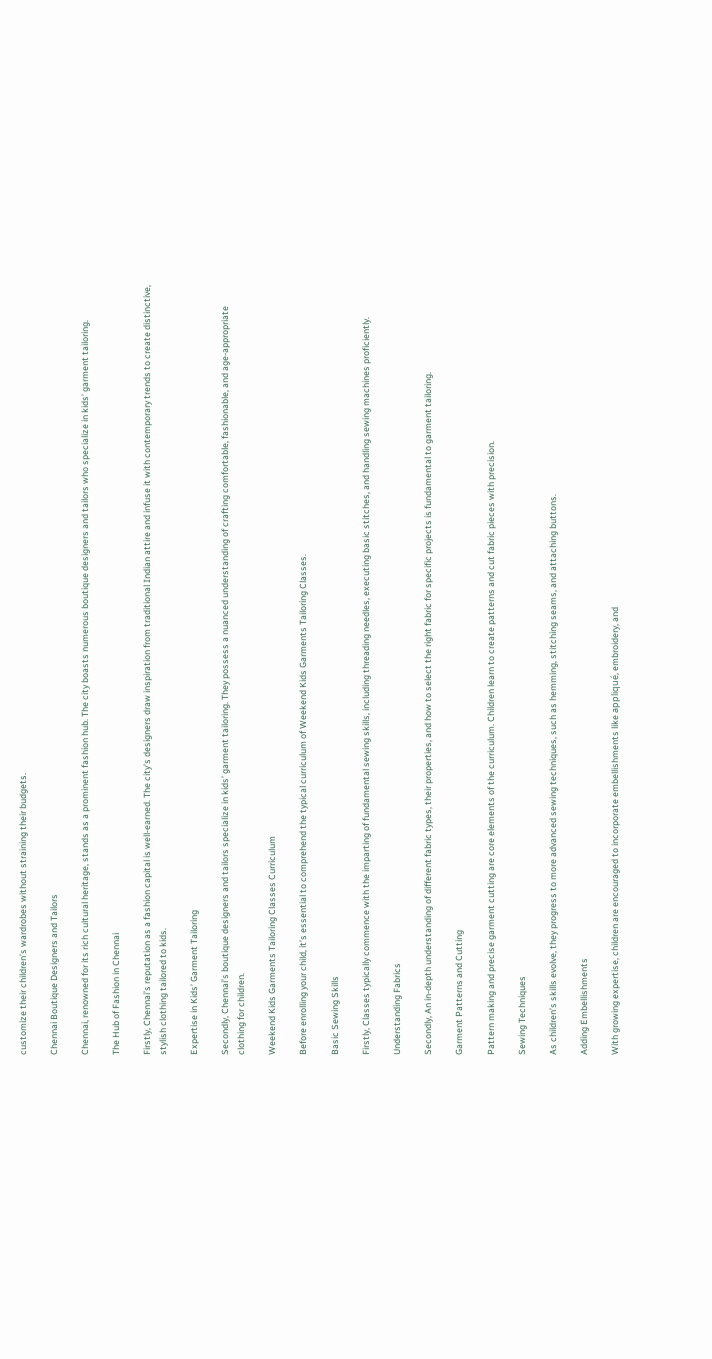customize their children’s wardrobes without straining their budgets.

Chennai Boutique Designers and Tailors

Chennai, renowned for its rich cultural heritage, stands as a prominent fashion hub. The city boasts numerous boutique designers and tailors who specialize in kids’ garment tailoring.

The Hub of Fashion in Chennai

Firstly, Chennai’s reputation as a fashion capital is well-earned. The city’s designers draw inspiration from traditional Indian attire and infuse it with contemporary trends to create distinctive, stylish clothing tailored to kids.

Expertise in Kids’ Garment Tailoring

Secondly, Chennai’s boutique designers and tailors specialize in kids’ garment tailoring. They possess a nuanced understanding of crafting comfortable, fashionable, and age-appropriate clothing for children.

Weekend Kids Garments Tailoring Classes Curriculum

Before enrolling your child, it’s essential to comprehend the typical curriculum of Weekend Kids Garments Tailoring Classes.

Basic Sewing Skills

Firstly, Classes typically commence with the imparting of fundamental sewing skills, including threading needles, executing basic stitches, and handling sewing machines proficiently.

Understanding Fabrics

Secondly, An in-depth understanding of different fabric types, their properties, and how to select the right fabric for specific projects is fundamental to garment tailoring.

Garment Patterns and Cutting

Pattern making and precise garment cutting are core elements of the curriculum. Children learn to create patterns and cut fabric pieces with precision.

Sewing Techniques

As children’s skills evolve, they progress to more advanced sewing techniques, such as hemming, stitching seams, and attaching buttons.

Adding Embellishments

With growing expertise, children are encouraged to incorporate embellishments like appliqué, embroidery, and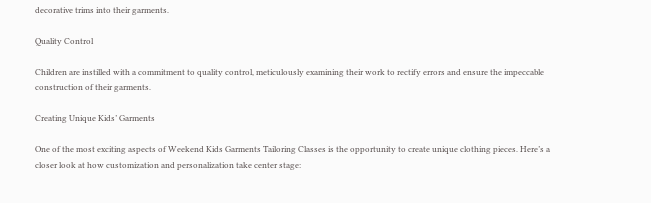decorative trims into their garments.

Quality Control

Children are instilled with a commitment to quality control, meticulously examining their work to rectify errors and ensure the impeccable construction of their garments.

Creating Unique Kids’ Garments

One of the most exciting aspects of Weekend Kids Garments Tailoring Classes is the opportunity to create unique clothing pieces. Here’s a closer look at how customization and personalization take center stage: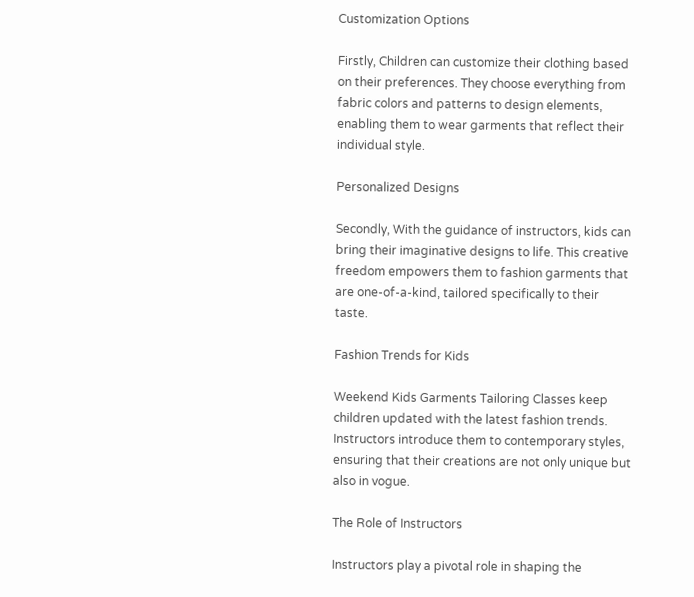Customization Options

Firstly, Children can customize their clothing based on their preferences. They choose everything from fabric colors and patterns to design elements, enabling them to wear garments that reflect their individual style.

Personalized Designs

Secondly, With the guidance of instructors, kids can bring their imaginative designs to life. This creative freedom empowers them to fashion garments that are one-of-a-kind, tailored specifically to their taste.

Fashion Trends for Kids

Weekend Kids Garments Tailoring Classes keep children updated with the latest fashion trends. Instructors introduce them to contemporary styles, ensuring that their creations are not only unique but also in vogue.

The Role of Instructors

Instructors play a pivotal role in shaping the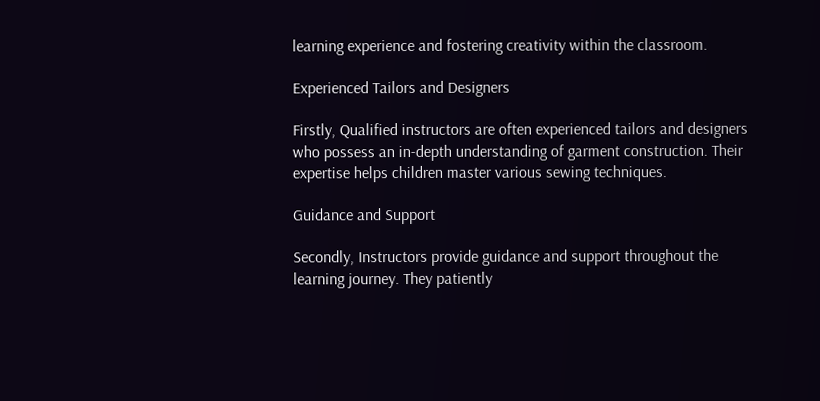learning experience and fostering creativity within the classroom.

Experienced Tailors and Designers

Firstly, Qualified instructors are often experienced tailors and designers who possess an in-depth understanding of garment construction. Their expertise helps children master various sewing techniques.

Guidance and Support

Secondly, Instructors provide guidance and support throughout the learning journey. They patiently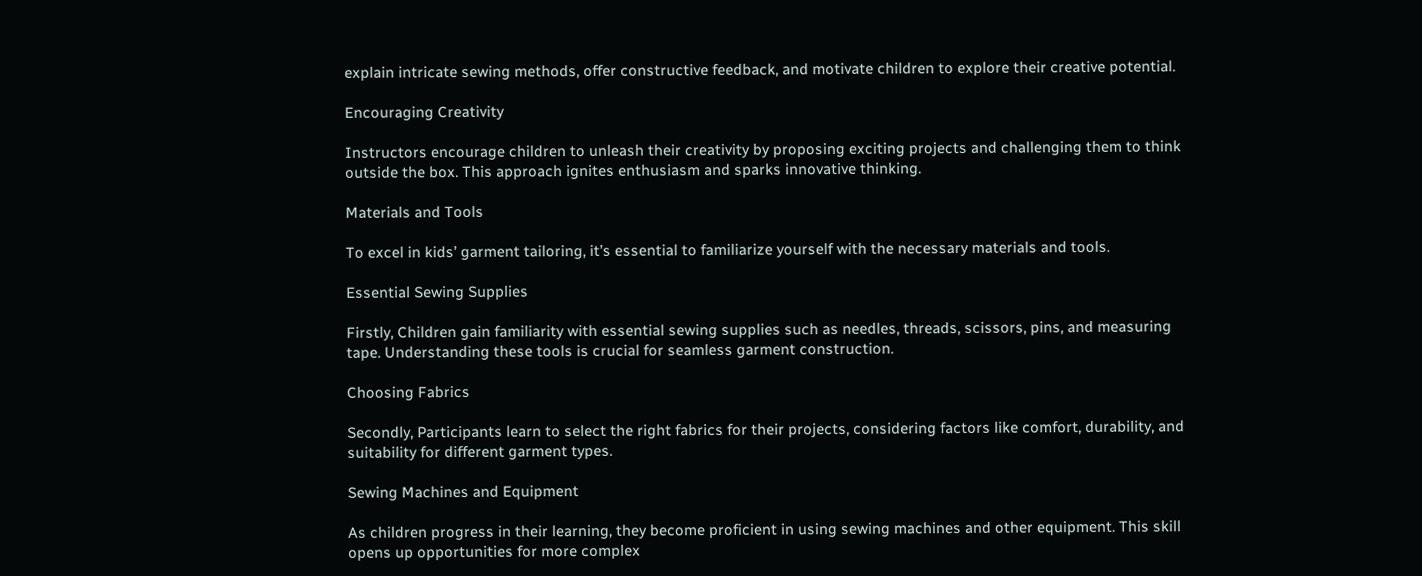explain intricate sewing methods, offer constructive feedback, and motivate children to explore their creative potential.

Encouraging Creativity

Instructors encourage children to unleash their creativity by proposing exciting projects and challenging them to think outside the box. This approach ignites enthusiasm and sparks innovative thinking.

Materials and Tools

To excel in kids’ garment tailoring, it’s essential to familiarize yourself with the necessary materials and tools.

Essential Sewing Supplies

Firstly, Children gain familiarity with essential sewing supplies such as needles, threads, scissors, pins, and measuring tape. Understanding these tools is crucial for seamless garment construction.

Choosing Fabrics

Secondly, Participants learn to select the right fabrics for their projects, considering factors like comfort, durability, and suitability for different garment types.

Sewing Machines and Equipment

As children progress in their learning, they become proficient in using sewing machines and other equipment. This skill opens up opportunities for more complex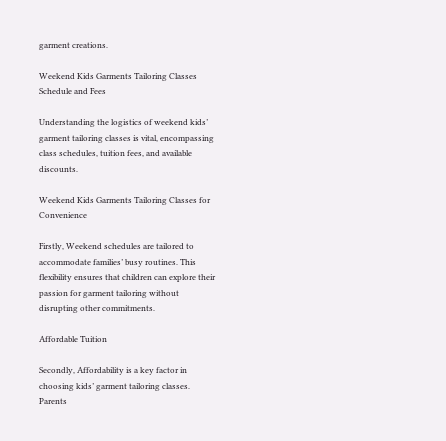garment creations.

Weekend Kids Garments Tailoring Classes Schedule and Fees

Understanding the logistics of weekend kids’ garment tailoring classes is vital, encompassing class schedules, tuition fees, and available discounts.

Weekend Kids Garments Tailoring Classes for Convenience

Firstly, Weekend schedules are tailored to accommodate families’ busy routines. This flexibility ensures that children can explore their passion for garment tailoring without disrupting other commitments.

Affordable Tuition

Secondly, Affordability is a key factor in choosing kids’ garment tailoring classes. Parents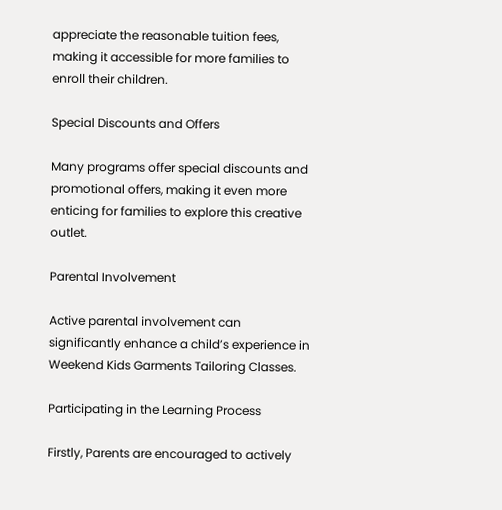appreciate the reasonable tuition fees, making it accessible for more families to enroll their children.

Special Discounts and Offers

Many programs offer special discounts and promotional offers, making it even more enticing for families to explore this creative outlet.

Parental Involvement

Active parental involvement can significantly enhance a child’s experience in Weekend Kids Garments Tailoring Classes.

Participating in the Learning Process

Firstly, Parents are encouraged to actively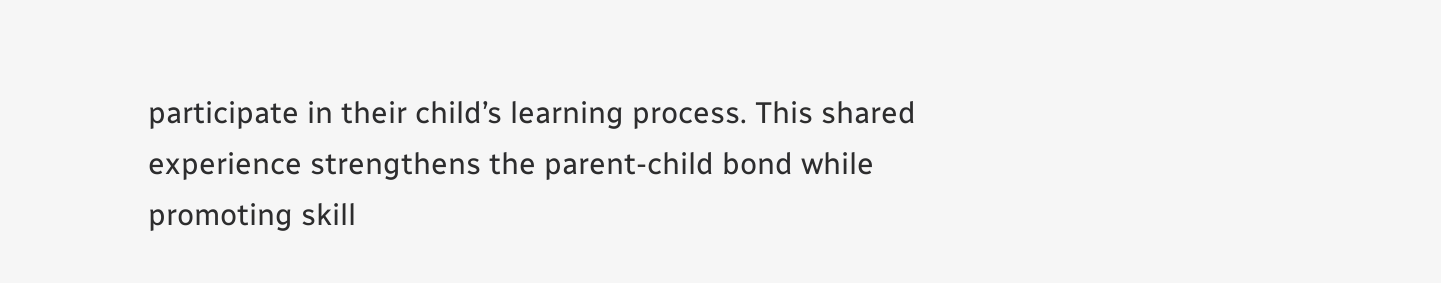participate in their child’s learning process. This shared experience strengthens the parent-child bond while promoting skill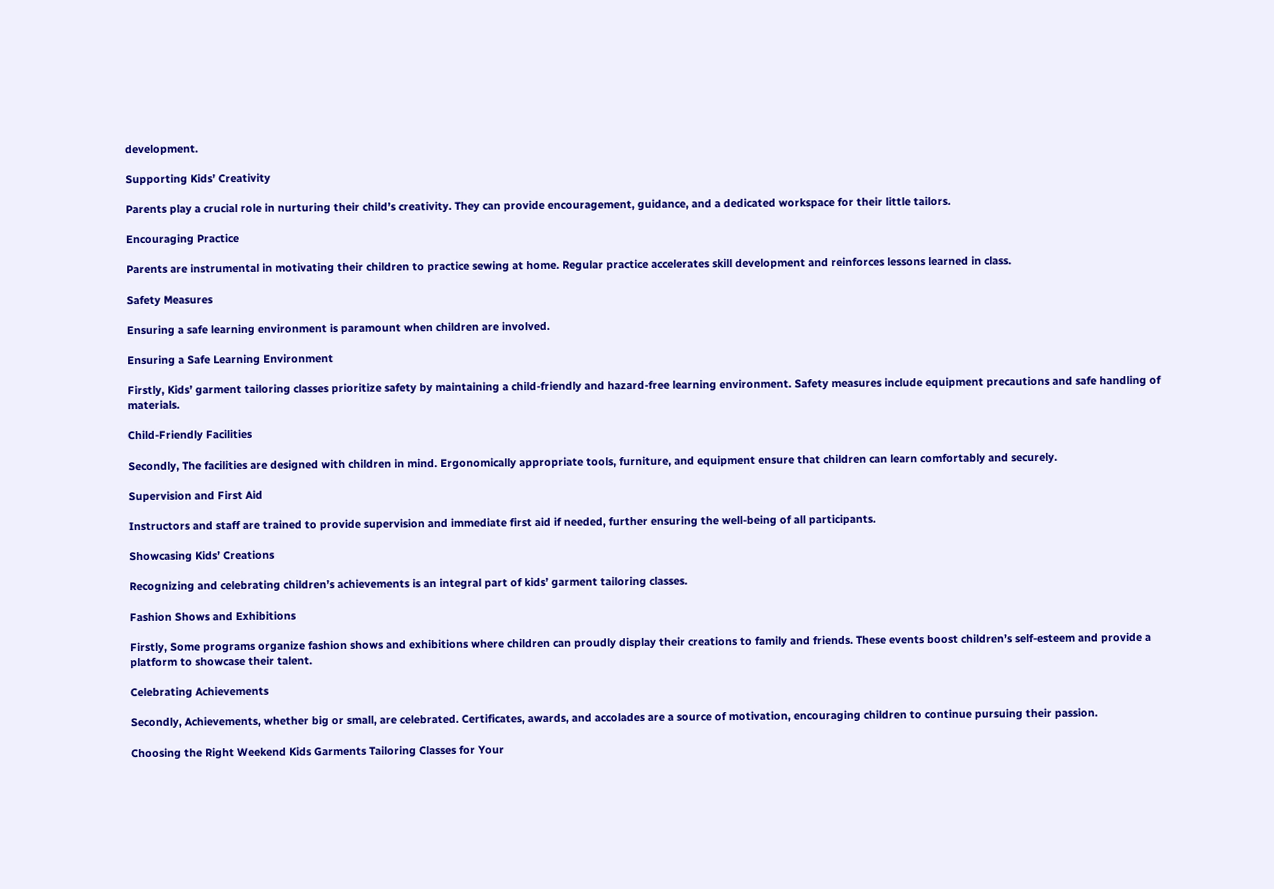development.

Supporting Kids’ Creativity

Parents play a crucial role in nurturing their child’s creativity. They can provide encouragement, guidance, and a dedicated workspace for their little tailors.

Encouraging Practice

Parents are instrumental in motivating their children to practice sewing at home. Regular practice accelerates skill development and reinforces lessons learned in class.

Safety Measures

Ensuring a safe learning environment is paramount when children are involved.

Ensuring a Safe Learning Environment

Firstly, Kids’ garment tailoring classes prioritize safety by maintaining a child-friendly and hazard-free learning environment. Safety measures include equipment precautions and safe handling of materials.

Child-Friendly Facilities

Secondly, The facilities are designed with children in mind. Ergonomically appropriate tools, furniture, and equipment ensure that children can learn comfortably and securely.

Supervision and First Aid

Instructors and staff are trained to provide supervision and immediate first aid if needed, further ensuring the well-being of all participants.

Showcasing Kids’ Creations

Recognizing and celebrating children’s achievements is an integral part of kids’ garment tailoring classes.

Fashion Shows and Exhibitions

Firstly, Some programs organize fashion shows and exhibitions where children can proudly display their creations to family and friends. These events boost children’s self-esteem and provide a platform to showcase their talent.

Celebrating Achievements

Secondly, Achievements, whether big or small, are celebrated. Certificates, awards, and accolades are a source of motivation, encouraging children to continue pursuing their passion.

Choosing the Right Weekend Kids Garments Tailoring Classes for Your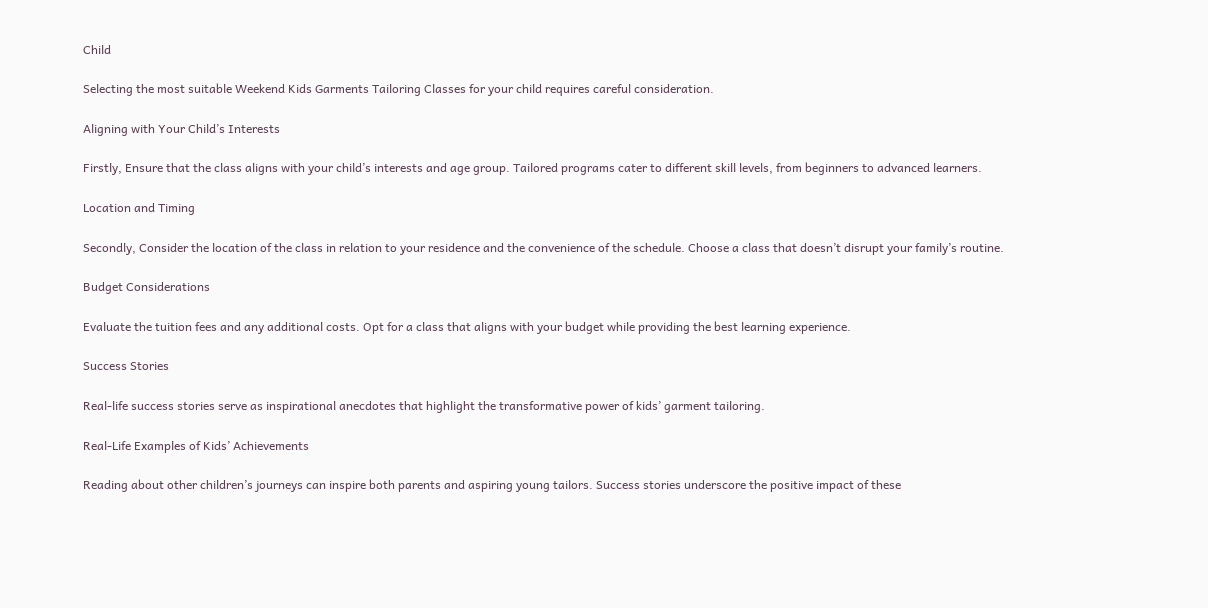Child

Selecting the most suitable Weekend Kids Garments Tailoring Classes for your child requires careful consideration.

Aligning with Your Child’s Interests

Firstly, Ensure that the class aligns with your child’s interests and age group. Tailored programs cater to different skill levels, from beginners to advanced learners.

Location and Timing

Secondly, Consider the location of the class in relation to your residence and the convenience of the schedule. Choose a class that doesn’t disrupt your family’s routine.

Budget Considerations

Evaluate the tuition fees and any additional costs. Opt for a class that aligns with your budget while providing the best learning experience.

Success Stories

Real-life success stories serve as inspirational anecdotes that highlight the transformative power of kids’ garment tailoring.

Real-Life Examples of Kids’ Achievements

Reading about other children’s journeys can inspire both parents and aspiring young tailors. Success stories underscore the positive impact of these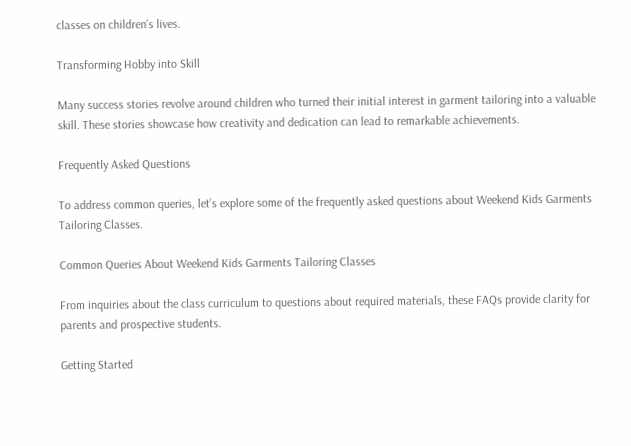classes on children’s lives.

Transforming Hobby into Skill

Many success stories revolve around children who turned their initial interest in garment tailoring into a valuable skill. These stories showcase how creativity and dedication can lead to remarkable achievements.

Frequently Asked Questions

To address common queries, let’s explore some of the frequently asked questions about Weekend Kids Garments Tailoring Classes.

Common Queries About Weekend Kids Garments Tailoring Classes

From inquiries about the class curriculum to questions about required materials, these FAQs provide clarity for parents and prospective students.

Getting Started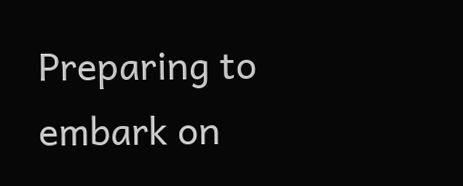Preparing to embark on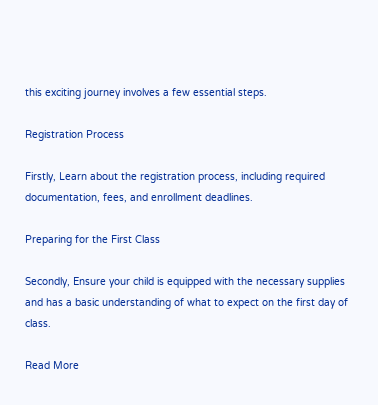this exciting journey involves a few essential steps.

Registration Process

Firstly, Learn about the registration process, including required documentation, fees, and enrollment deadlines.

Preparing for the First Class

Secondly, Ensure your child is equipped with the necessary supplies and has a basic understanding of what to expect on the first day of class.

Read More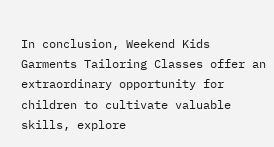In conclusion, Weekend Kids Garments Tailoring Classes offer an extraordinary opportunity for children to cultivate valuable skills, explore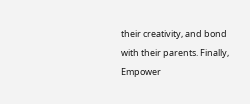their creativity, and bond with their parents. Finally, Empower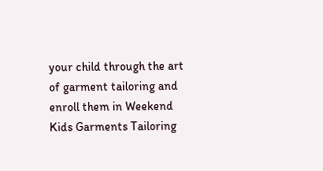your child through the art of garment tailoring and enroll them in Weekend Kids Garments Tailoring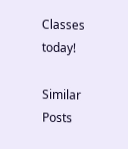Classes today!

Similar Posts